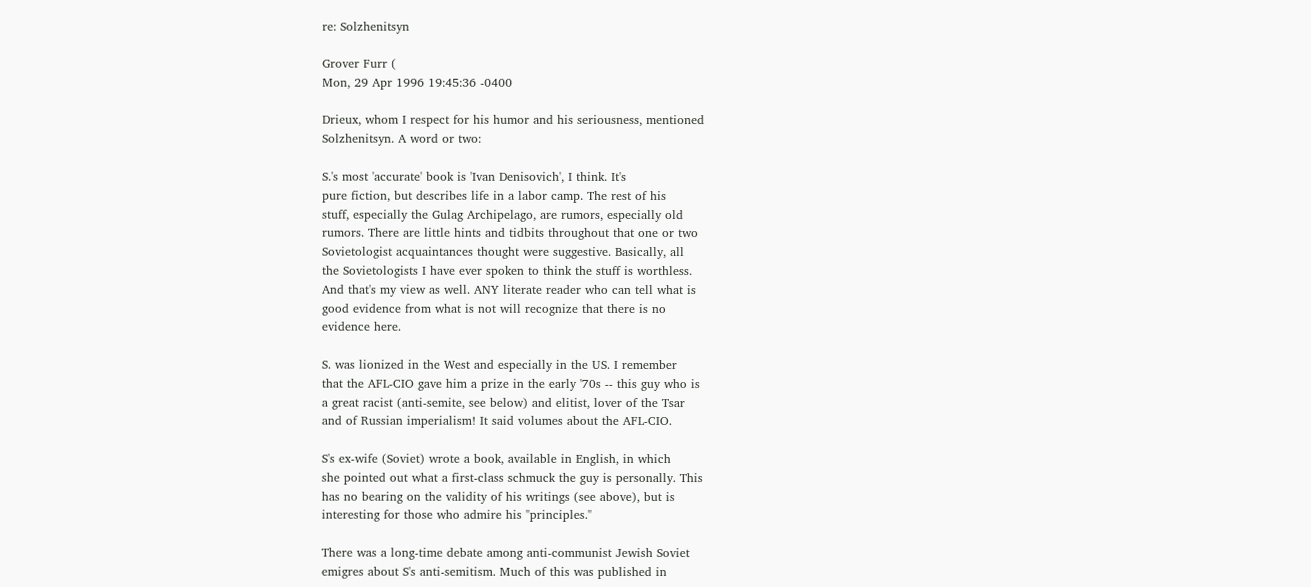re: Solzhenitsyn

Grover Furr (
Mon, 29 Apr 1996 19:45:36 -0400

Drieux, whom I respect for his humor and his seriousness, mentioned
Solzhenitsyn. A word or two:

S.'s most 'accurate' book is 'Ivan Denisovich', I think. It's
pure fiction, but describes life in a labor camp. The rest of his
stuff, especially the Gulag Archipelago, are rumors, especially old
rumors. There are little hints and tidbits throughout that one or two
Sovietologist acquaintances thought were suggestive. Basically, all
the Sovietologists I have ever spoken to think the stuff is worthless.
And that's my view as well. ANY literate reader who can tell what is
good evidence from what is not will recognize that there is no
evidence here.

S. was lionized in the West and especially in the US. I remember
that the AFL-CIO gave him a prize in the early '70s -- this guy who is
a great racist (anti-semite, see below) and elitist, lover of the Tsar
and of Russian imperialism! It said volumes about the AFL-CIO.

S's ex-wife (Soviet) wrote a book, available in English, in which
she pointed out what a first-class schmuck the guy is personally. This
has no bearing on the validity of his writings (see above), but is
interesting for those who admire his "principles."

There was a long-time debate among anti-communist Jewish Soviet
emigres about S's anti-semitism. Much of this was published in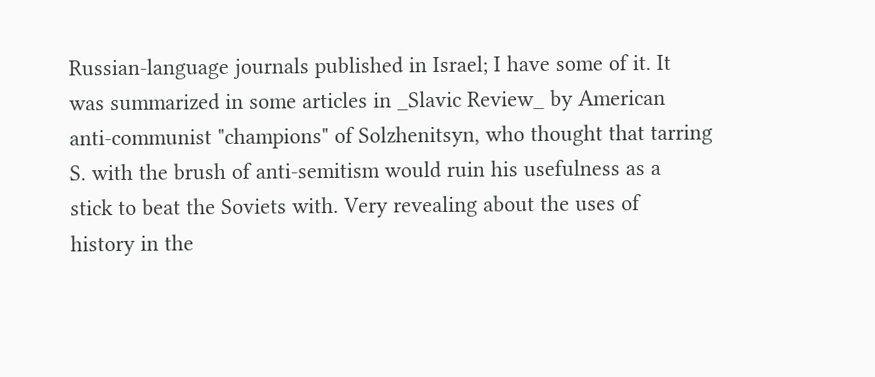Russian-language journals published in Israel; I have some of it. It
was summarized in some articles in _Slavic Review_ by American
anti-communist "champions" of Solzhenitsyn, who thought that tarring
S. with the brush of anti-semitism would ruin his usefulness as a
stick to beat the Soviets with. Very revealing about the uses of
history in the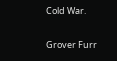Cold War.

Grover Furr